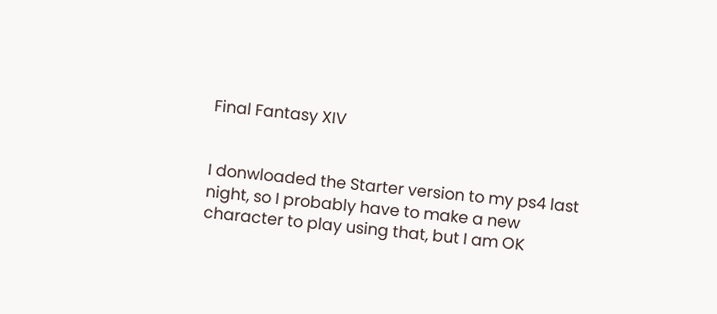Final Fantasy XIV


I donwloaded the Starter version to my ps4 last night, so I probably have to make a new character to play using that, but I am OK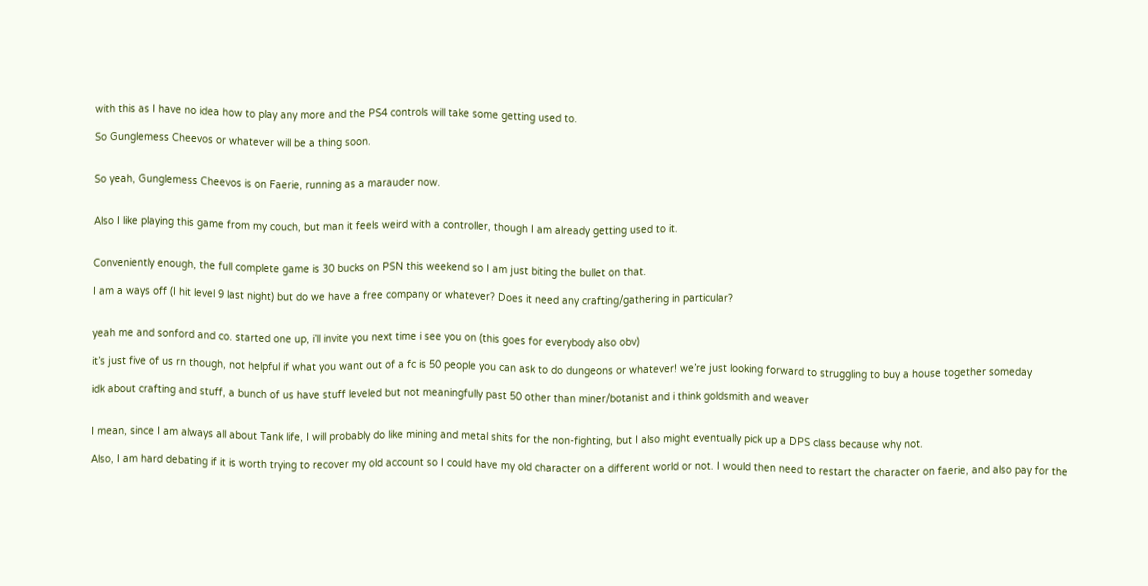with this as I have no idea how to play any more and the PS4 controls will take some getting used to.

So Gunglemess Cheevos or whatever will be a thing soon.


So yeah, Gunglemess Cheevos is on Faerie, running as a marauder now.


Also I like playing this game from my couch, but man it feels weird with a controller, though I am already getting used to it.


Conveniently enough, the full complete game is 30 bucks on PSN this weekend so I am just biting the bullet on that.

I am a ways off (I hit level 9 last night) but do we have a free company or whatever? Does it need any crafting/gathering in particular?


yeah me and sonford and co. started one up, i’ll invite you next time i see you on (this goes for everybody also obv)

it’s just five of us rn though, not helpful if what you want out of a fc is 50 people you can ask to do dungeons or whatever! we’re just looking forward to struggling to buy a house together someday

idk about crafting and stuff, a bunch of us have stuff leveled but not meaningfully past 50 other than miner/botanist and i think goldsmith and weaver


I mean, since I am always all about Tank life, I will probably do like mining and metal shits for the non-fighting, but I also might eventually pick up a DPS class because why not.

Also, I am hard debating if it is worth trying to recover my old account so I could have my old character on a different world or not. I would then need to restart the character on faerie, and also pay for the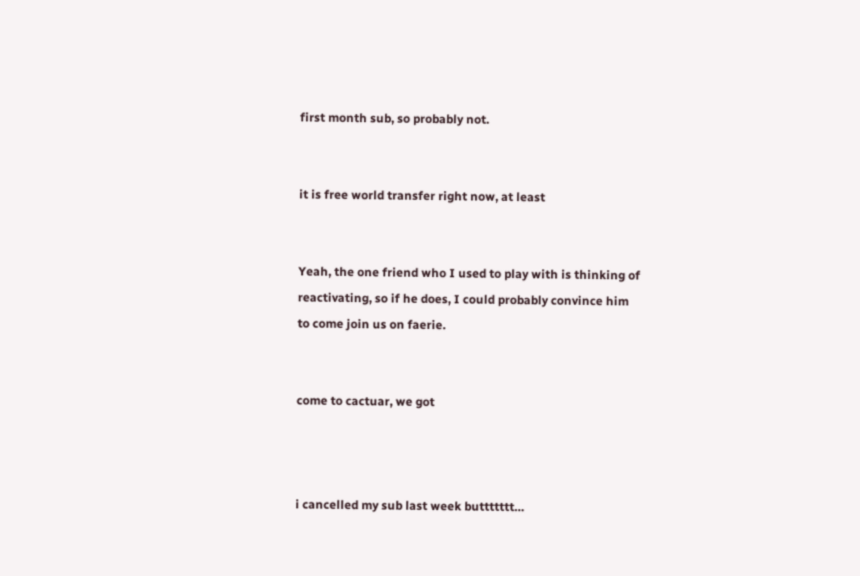first month sub, so probably not.


it is free world transfer right now, at least


Yeah, the one friend who I used to play with is thinking of reactivating, so if he does, I could probably convince him to come join us on faerie.


come to cactuar, we got



i cancelled my sub last week buttttttt…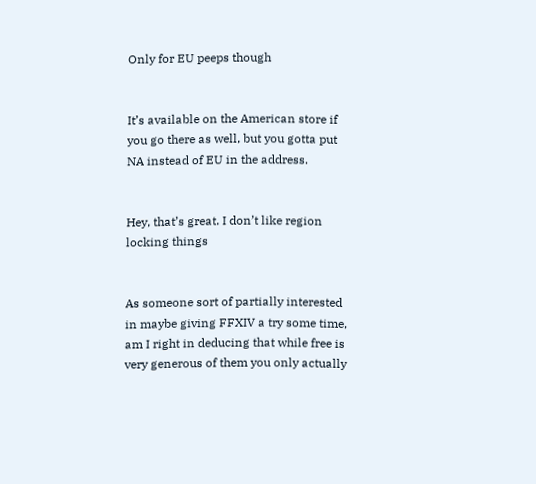Only for EU peeps though


It’s available on the American store if you go there as well, but you gotta put NA instead of EU in the address.


Hey, that’s great. I don’t like region locking things


As someone sort of partially interested in maybe giving FFXIV a try some time, am I right in deducing that while free is very generous of them you only actually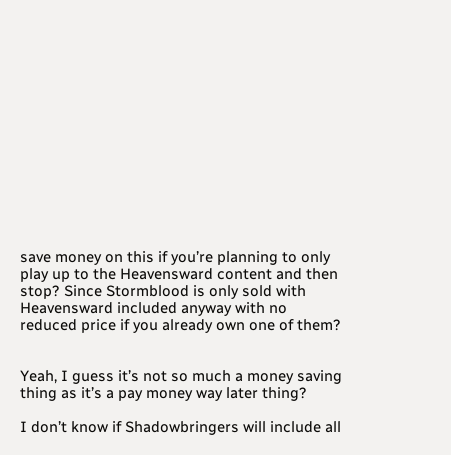save money on this if you’re planning to only play up to the Heavensward content and then stop? Since Stormblood is only sold with Heavensward included anyway with no reduced price if you already own one of them?


Yeah, I guess it’s not so much a money saving thing as it’s a pay money way later thing?

I don’t know if Shadowbringers will include all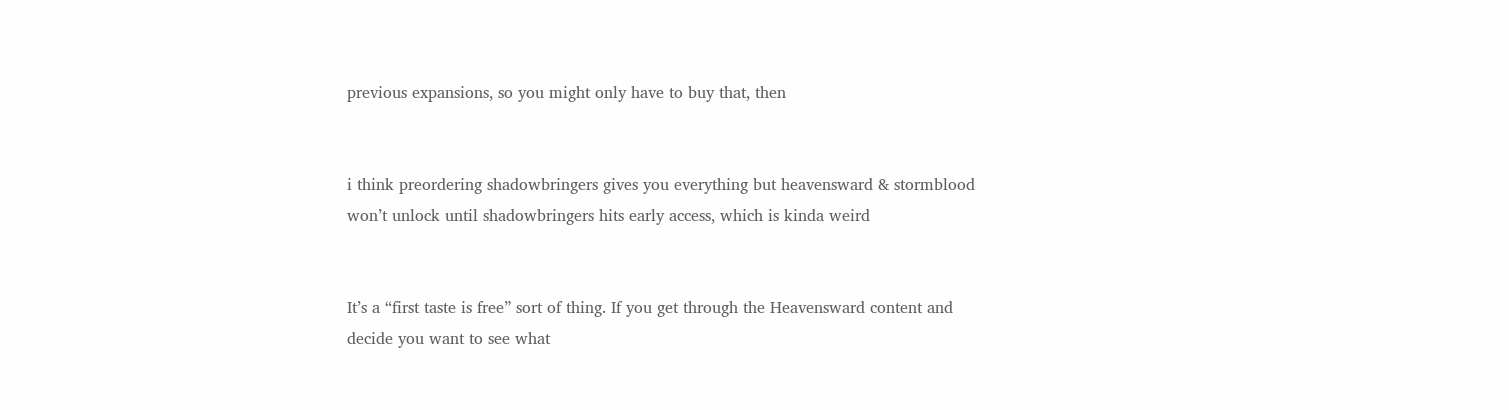previous expansions, so you might only have to buy that, then


i think preordering shadowbringers gives you everything but heavensward & stormblood won’t unlock until shadowbringers hits early access, which is kinda weird


It’s a “first taste is free” sort of thing. If you get through the Heavensward content and decide you want to see what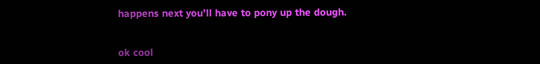happens next you’ll have to pony up the dough.


ok cool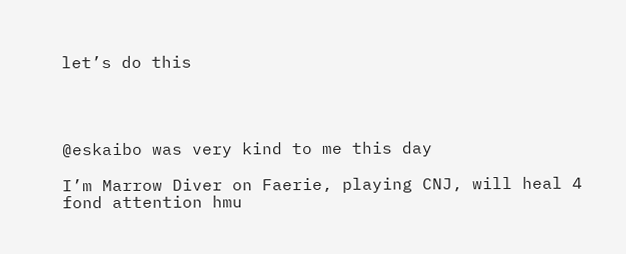let’s do this




@eskaibo was very kind to me this day

I’m Marrow Diver on Faerie, playing CNJ, will heal 4 fond attention hmu